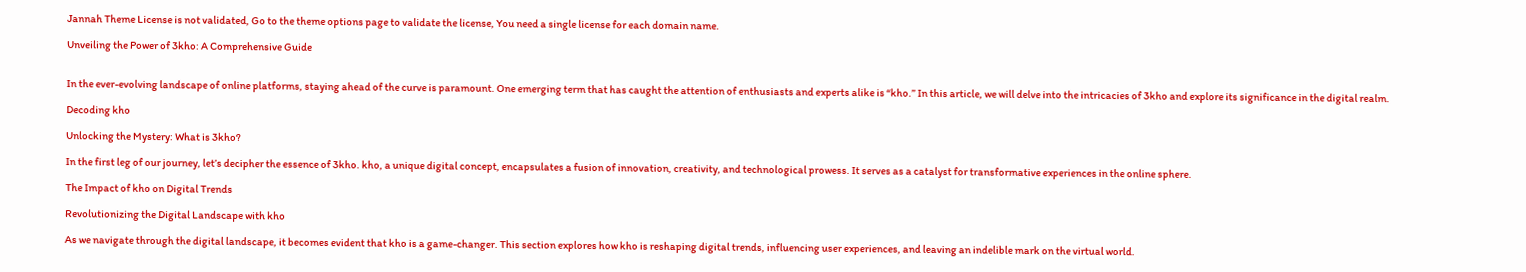Jannah Theme License is not validated, Go to the theme options page to validate the license, You need a single license for each domain name.

Unveiling the Power of 3kho: A Comprehensive Guide


In the ever-evolving landscape of online platforms, staying ahead of the curve is paramount. One emerging term that has caught the attention of enthusiasts and experts alike is “kho.” In this article, we will delve into the intricacies of 3kho and explore its significance in the digital realm.

Decoding kho

Unlocking the Mystery: What is 3kho?

In the first leg of our journey, let’s decipher the essence of 3kho. kho, a unique digital concept, encapsulates a fusion of innovation, creativity, and technological prowess. It serves as a catalyst for transformative experiences in the online sphere.

The Impact of kho on Digital Trends

Revolutionizing the Digital Landscape with kho

As we navigate through the digital landscape, it becomes evident that kho is a game-changer. This section explores how kho is reshaping digital trends, influencing user experiences, and leaving an indelible mark on the virtual world.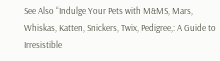See Also “Indulge Your Pets with M&MS, Mars, Whiskas, Katten, Snickers, Twix, Pedigree,: A Guide to Irresistible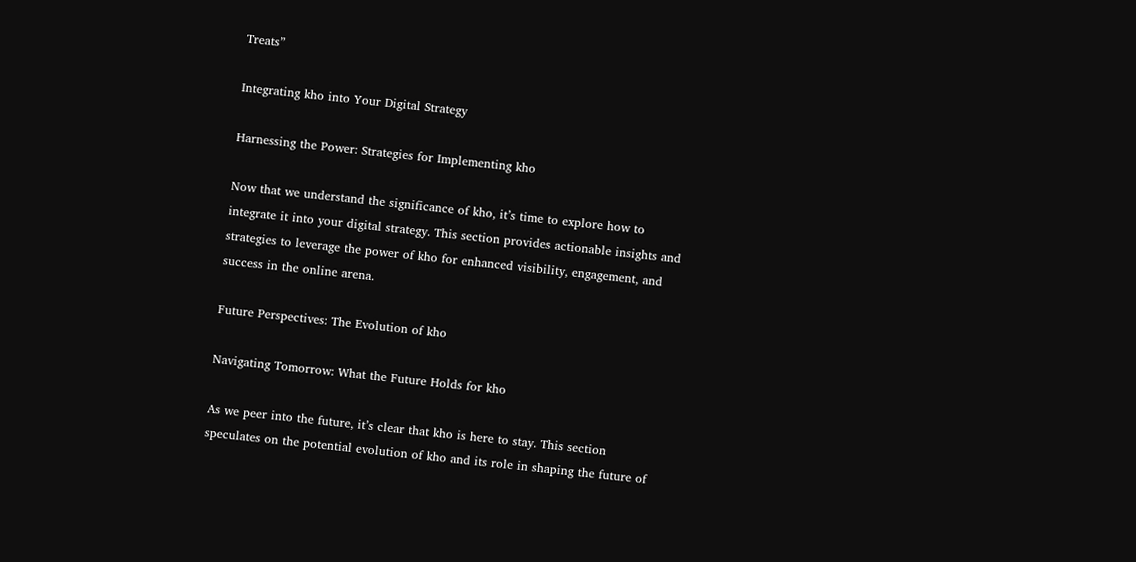Treats”

Integrating kho into Your Digital Strategy

Harnessing the Power: Strategies for Implementing kho

Now that we understand the significance of kho, it’s time to explore how to integrate it into your digital strategy. This section provides actionable insights and strategies to leverage the power of kho for enhanced visibility, engagement, and success in the online arena.

Future Perspectives: The Evolution of kho

Navigating Tomorrow: What the Future Holds for kho

As we peer into the future, it’s clear that kho is here to stay. This section speculates on the potential evolution of kho and its role in shaping the future of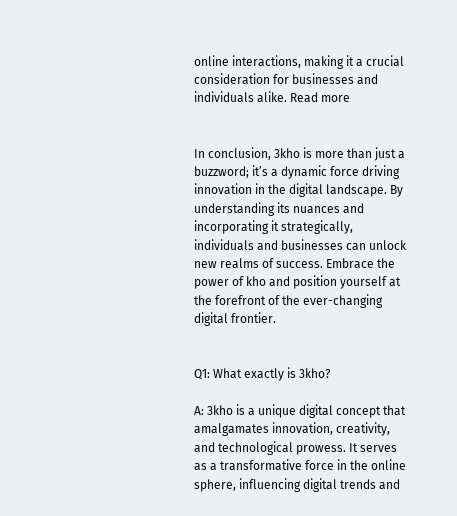online interactions, making it a crucial consideration for businesses and individuals alike. Read more


In conclusion, 3kho is more than just a buzzword; it’s a dynamic force driving innovation in the digital landscape. By understanding its nuances and incorporating it strategically, individuals and businesses can unlock new realms of success. Embrace the power of kho and position yourself at the forefront of the ever-changing digital frontier.


Q1: What exactly is 3kho?

A: 3kho is a unique digital concept that amalgamates innovation, creativity, and technological prowess. It serves as a transformative force in the online sphere, influencing digital trends and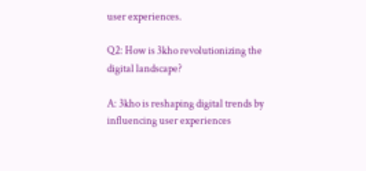user experiences.

Q2: How is 3kho revolutionizing the digital landscape?

A: 3kho is reshaping digital trends by influencing user experiences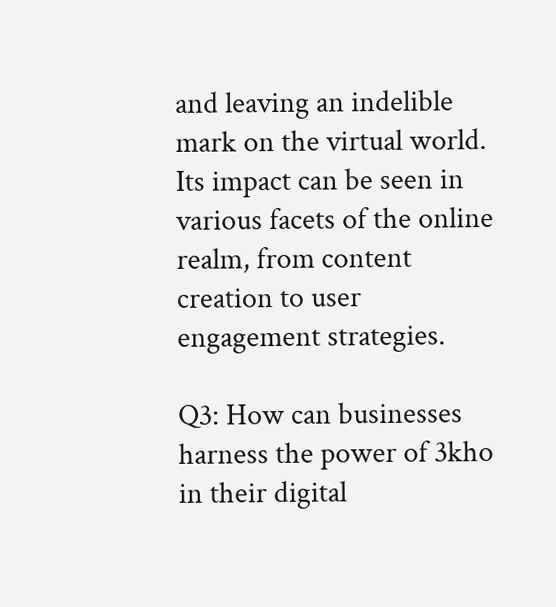and leaving an indelible mark on the virtual world. Its impact can be seen in various facets of the online realm, from content creation to user engagement strategies.

Q3: How can businesses harness the power of 3kho in their digital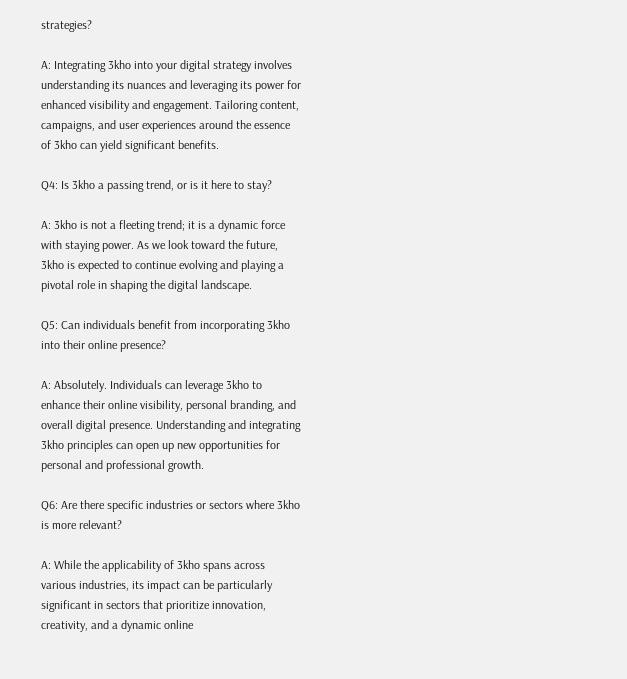strategies?

A: Integrating 3kho into your digital strategy involves understanding its nuances and leveraging its power for enhanced visibility and engagement. Tailoring content, campaigns, and user experiences around the essence of 3kho can yield significant benefits.

Q4: Is 3kho a passing trend, or is it here to stay?

A: 3kho is not a fleeting trend; it is a dynamic force with staying power. As we look toward the future, 3kho is expected to continue evolving and playing a pivotal role in shaping the digital landscape.

Q5: Can individuals benefit from incorporating 3kho into their online presence?

A: Absolutely. Individuals can leverage 3kho to enhance their online visibility, personal branding, and overall digital presence. Understanding and integrating 3kho principles can open up new opportunities for personal and professional growth.

Q6: Are there specific industries or sectors where 3kho is more relevant?

A: While the applicability of 3kho spans across various industries, its impact can be particularly significant in sectors that prioritize innovation, creativity, and a dynamic online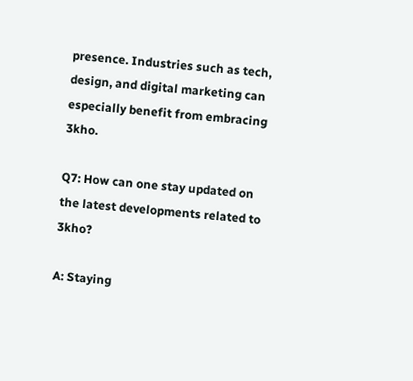presence. Industries such as tech, design, and digital marketing can especially benefit from embracing 3kho.

Q7: How can one stay updated on the latest developments related to 3kho?

A: Staying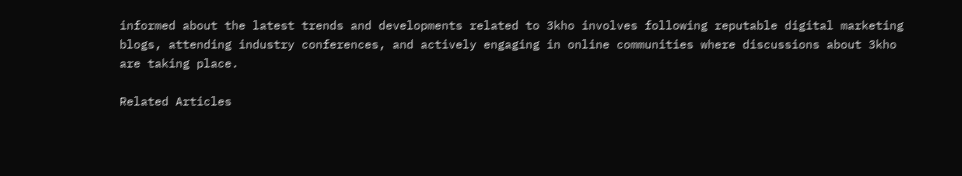informed about the latest trends and developments related to 3kho involves following reputable digital marketing blogs, attending industry conferences, and actively engaging in online communities where discussions about 3kho are taking place.

Related Articles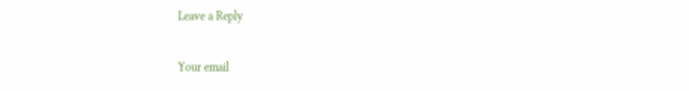Leave a Reply

Your email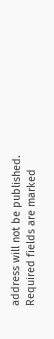address will not be published. Required fields are marked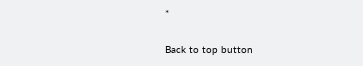*

Back to top button